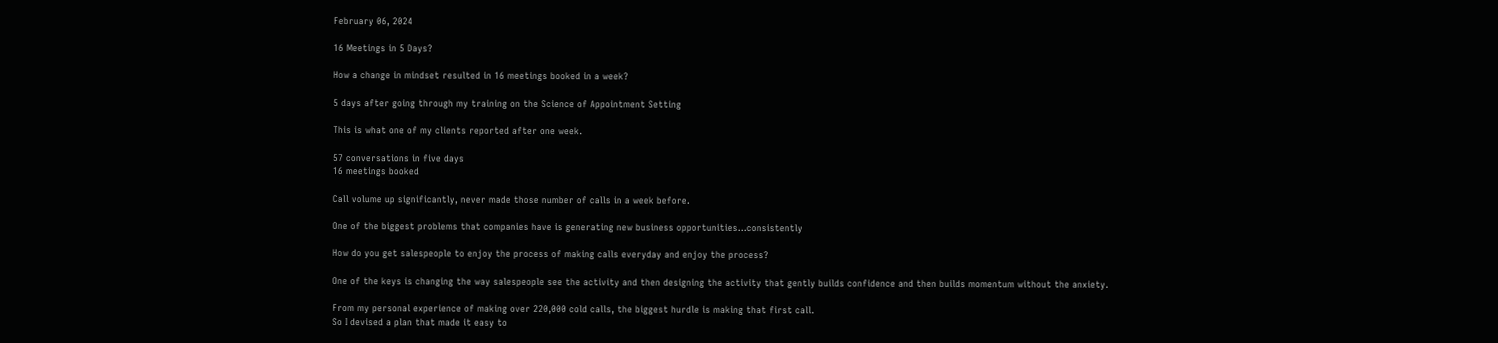February 06, 2024

16 Meetings in 5 Days?

How a change in mindset resulted in 16 meetings booked in a week?

5 days after going through my training on the Science of Appointment Setting

This is what one of my clients reported after one week.

57 conversations in five days
16 meetings booked

Call volume up significantly, never made those number of calls in a week before.

One of the biggest problems that companies have is generating new business opportunities…consistently

How do you get salespeople to enjoy the process of making calls everyday and enjoy the process?

One of the keys is changing the way salespeople see the activity and then designing the activity that gently builds confidence and then builds momentum without the anxiety.

From my personal experience of making over 220,000 cold calls, the biggest hurdle is making that first call.
So I devised a plan that made it easy to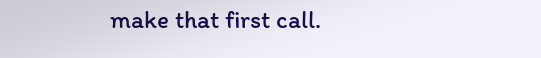make that first call.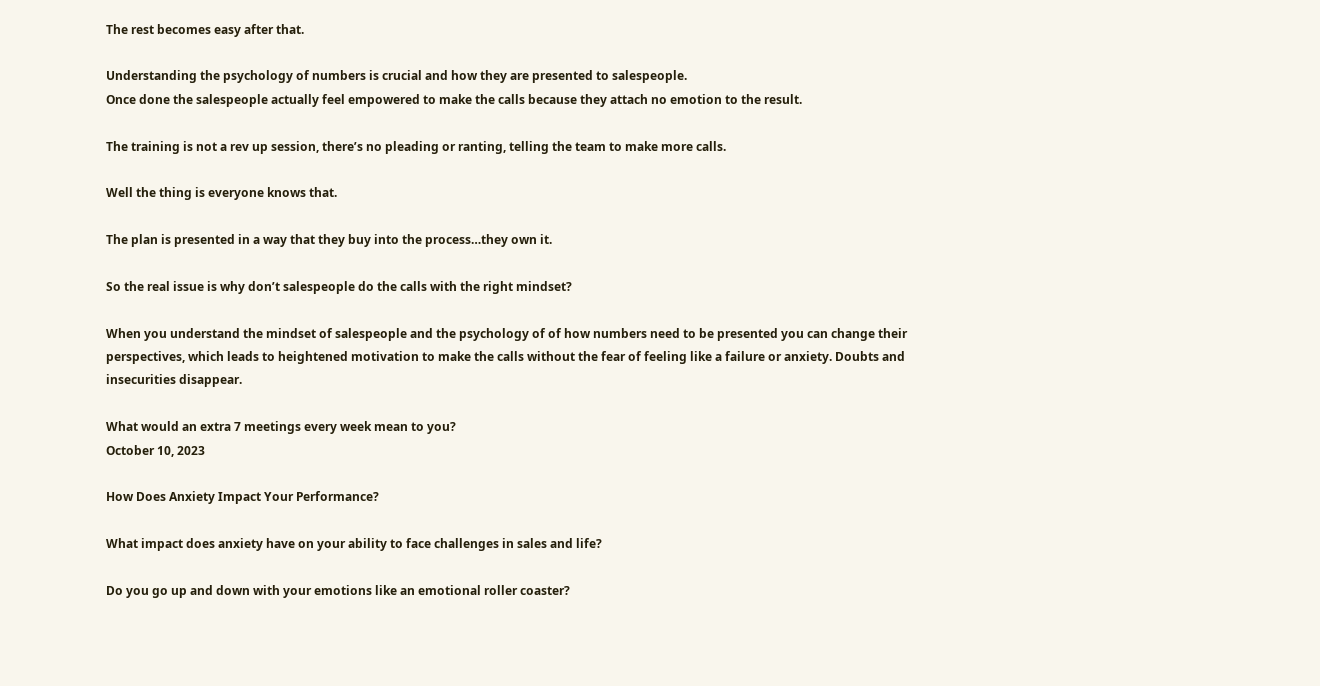The rest becomes easy after that.

Understanding the psychology of numbers is crucial and how they are presented to salespeople.
Once done the salespeople actually feel empowered to make the calls because they attach no emotion to the result.

The training is not a rev up session, there’s no pleading or ranting, telling the team to make more calls.

Well the thing is everyone knows that.

The plan is presented in a way that they buy into the process…they own it.

So the real issue is why don’t salespeople do the calls with the right mindset?

When you understand the mindset of salespeople and the psychology of of how numbers need to be presented you can change their perspectives, which leads to heightened motivation to make the calls without the fear of feeling like a failure or anxiety. Doubts and insecurities disappear.

What would an extra 7 meetings every week mean to you?
October 10, 2023

How Does Anxiety Impact Your Performance?

What impact does anxiety have on your ability to face challenges in sales and life?

Do you go up and down with your emotions like an emotional roller coaster?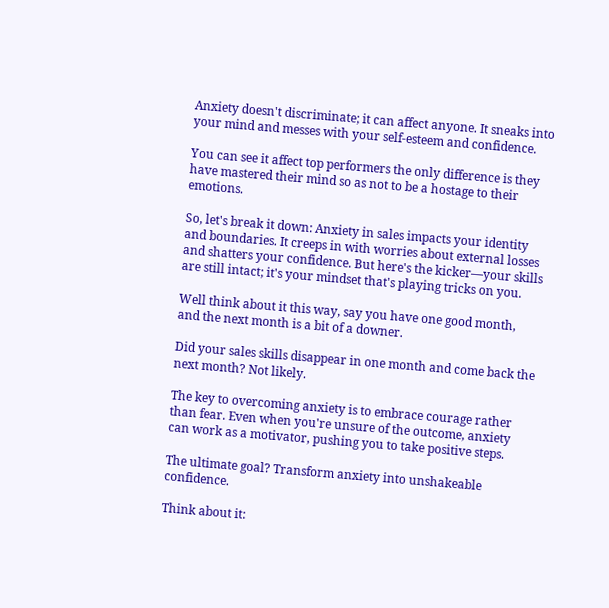Anxiety doesn't discriminate; it can affect anyone. It sneaks into your mind and messes with your self-esteem and confidence.

You can see it affect top performers the only difference is they have mastered their mind so as not to be a hostage to their emotions.

So, let's break it down: Anxiety in sales impacts your identity and boundaries. It creeps in with worries about external losses and shatters your confidence. But here's the kicker—your skills are still intact; it's your mindset that's playing tricks on you.

Well think about it this way, say you have one good month, and the next month is a bit of a downer.

Did your sales skills disappear in one month and come back the next month? Not likely.

The key to overcoming anxiety is to embrace courage rather than fear. Even when you're unsure of the outcome, anxiety can work as a motivator, pushing you to take positive steps.

The ultimate goal? Transform anxiety into unshakeable confidence.

Think about it: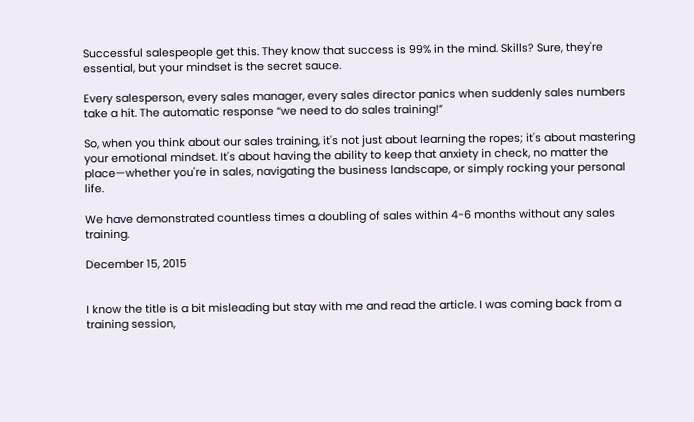Successful salespeople get this. They know that success is 99% in the mind. Skills? Sure, they're essential, but your mindset is the secret sauce.

Every salesperson, every sales manager, every sales director panics when suddenly sales numbers take a hit. The automatic response “we need to do sales training!”

So, when you think about our sales training, it's not just about learning the ropes; it's about mastering your emotional mindset. It's about having the ability to keep that anxiety in check, no matter the place—whether you're in sales, navigating the business landscape, or simply rocking your personal life.

We have demonstrated countless times a doubling of sales within 4-6 months without any sales training.

December 15, 2015


I know the title is a bit misleading but stay with me and read the article. I was coming back from a training session,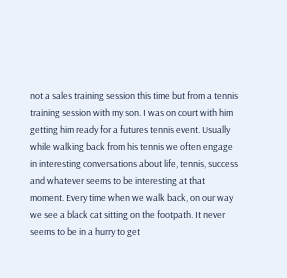not a sales training session this time but from a tennis training session with my son. I was on court with him getting him ready for a futures tennis event. Usually while walking back from his tennis we often engage in interesting conversations about life, tennis, success and whatever seems to be interesting at that moment. Every time when we walk back, on our way we see a black cat sitting on the footpath. It never seems to be in a hurry to get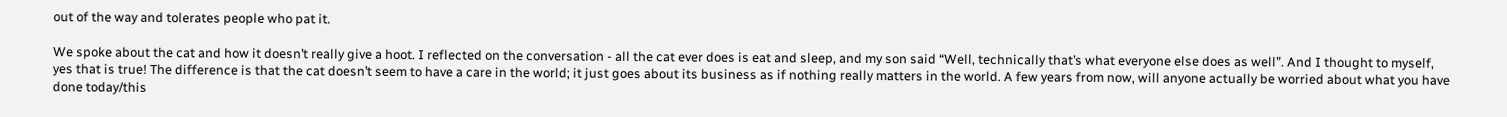out of the way and tolerates people who pat it.

We spoke about the cat and how it doesn’t really give a hoot. I reflected on the conversation - all the cat ever does is eat and sleep, and my son said “Well, technically that’s what everyone else does as well”. And I thought to myself, yes that is true! The difference is that the cat doesn’t seem to have a care in the world; it just goes about its business as if nothing really matters in the world. A few years from now, will anyone actually be worried about what you have done today/this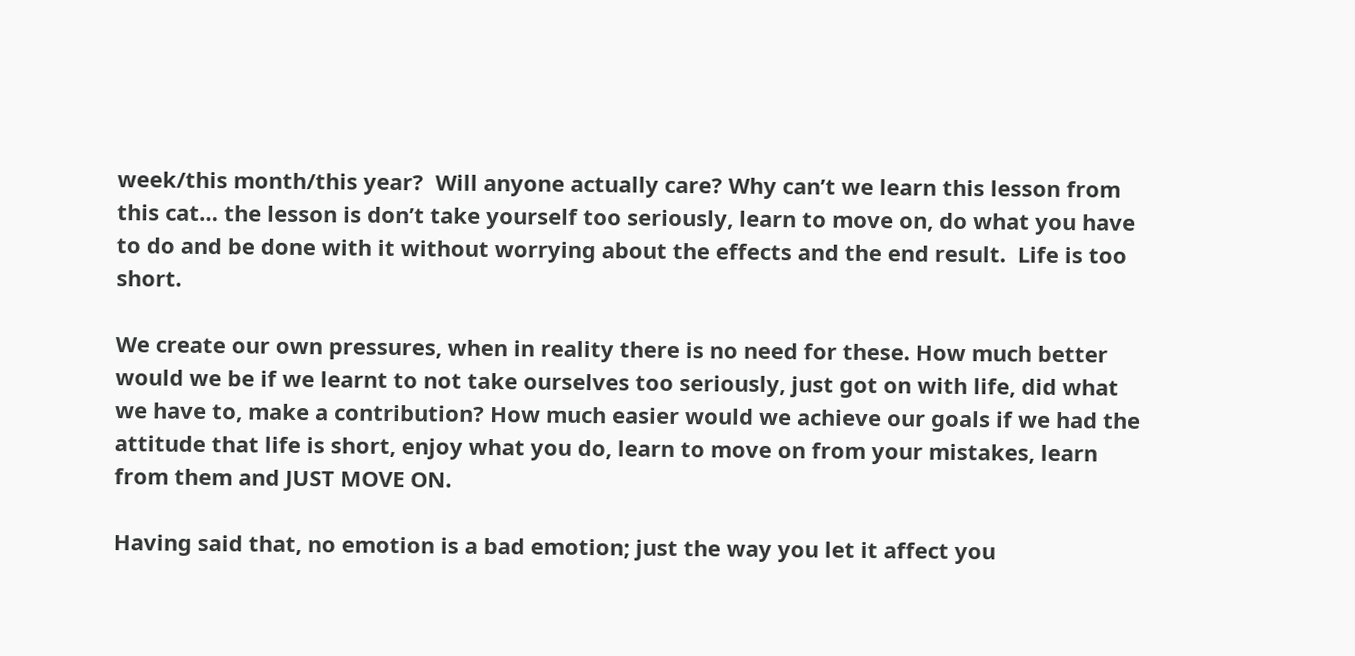week/this month/this year?  Will anyone actually care? Why can’t we learn this lesson from this cat… the lesson is don’t take yourself too seriously, learn to move on, do what you have to do and be done with it without worrying about the effects and the end result.  Life is too short.

We create our own pressures, when in reality there is no need for these. How much better would we be if we learnt to not take ourselves too seriously, just got on with life, did what we have to, make a contribution? How much easier would we achieve our goals if we had the attitude that life is short, enjoy what you do, learn to move on from your mistakes, learn from them and JUST MOVE ON.

Having said that, no emotion is a bad emotion; just the way you let it affect you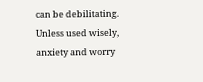can be debilitating.  Unless used wisely, anxiety and worry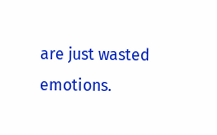are just wasted emotions.